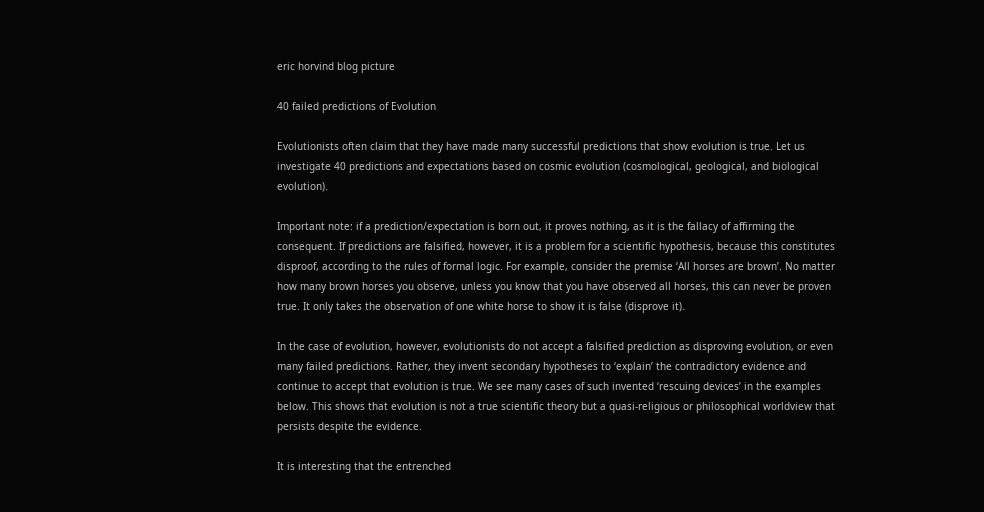eric horvind blog picture

40 failed predictions of Evolution

Evolutionists often claim that they have made many successful predictions that show evolution is true. Let us investigate 40 predictions and expectations based on cosmic evolution (cosmological, geological, and biological evolution).

Important note: if a prediction/expectation is born out, it proves nothing, as it is the fallacy of affirming the consequent. If predictions are falsified, however, it is a problem for a scientific hypothesis, because this constitutes disproof, according to the rules of formal logic. For example, consider the premise ‘All horses are brown’. No matter how many brown horses you observe, unless you know that you have observed all horses, this can never be proven true. It only takes the observation of one white horse to show it is false (disprove it).

In the case of evolution, however, evolutionists do not accept a falsified prediction as disproving evolution, or even many failed predictions. Rather, they invent secondary hypotheses to ‘explain’ the contradictory evidence and continue to accept that evolution is true. We see many cases of such invented ‘rescuing devices’ in the examples below. This shows that evolution is not a true scientific theory but a quasi-religious or philosophical worldview that persists despite the evidence.

It is interesting that the entrenched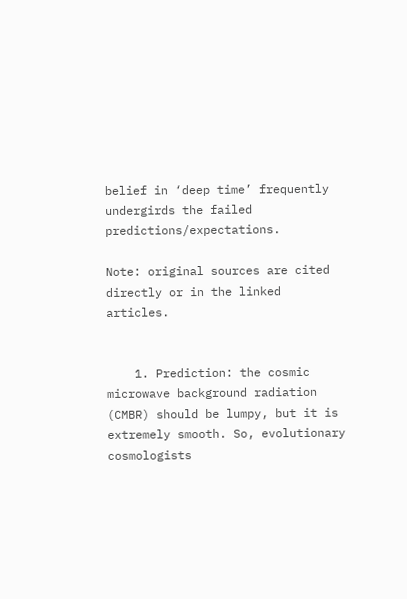belief in ‘deep time’ frequently undergirds the failed predictions/expectations.

Note: original sources are cited directly or in the linked articles.


    1. Prediction: the cosmic microwave background radiation (CMBR) should be lumpy, but it is extremely smooth. So, evolutionary cosmologists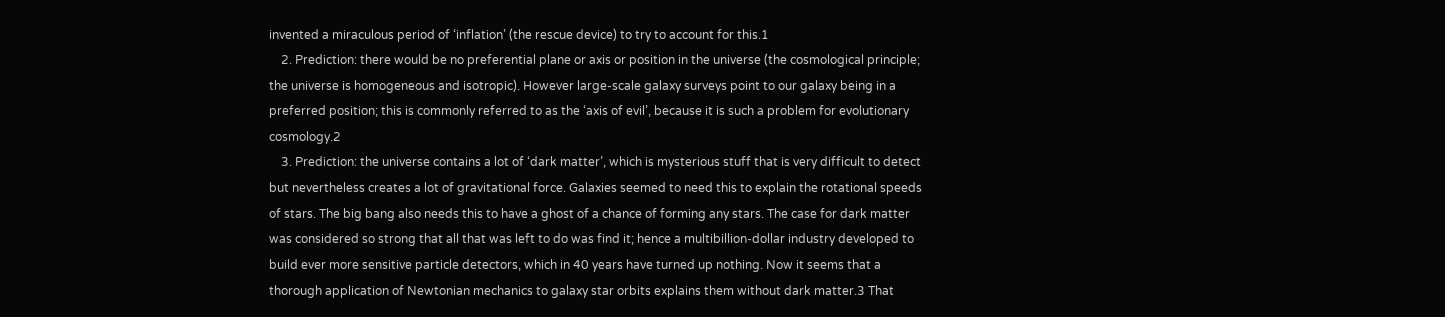invented a miraculous period of ‘inflation’ (the rescue device) to try to account for this.1
    2. Prediction: there would be no preferential plane or axis or position in the universe (the cosmological principle; the universe is homogeneous and isotropic). However large-scale galaxy surveys point to our galaxy being in a preferred position; this is commonly referred to as the ‘axis of evil’, because it is such a problem for evolutionary cosmology.2
    3. Prediction: the universe contains a lot of ‘dark matter’, which is mysterious stuff that is very difficult to detect but nevertheless creates a lot of gravitational force. Galaxies seemed to need this to explain the rotational speeds of stars. The big bang also needs this to have a ghost of a chance of forming any stars. The case for dark matter was considered so strong that all that was left to do was find it; hence a multibillion-dollar industry developed to build ever more sensitive particle detectors, which in 40 years have turned up nothing. Now it seems that a thorough application of Newtonian mechanics to galaxy star orbits explains them without dark matter.3 That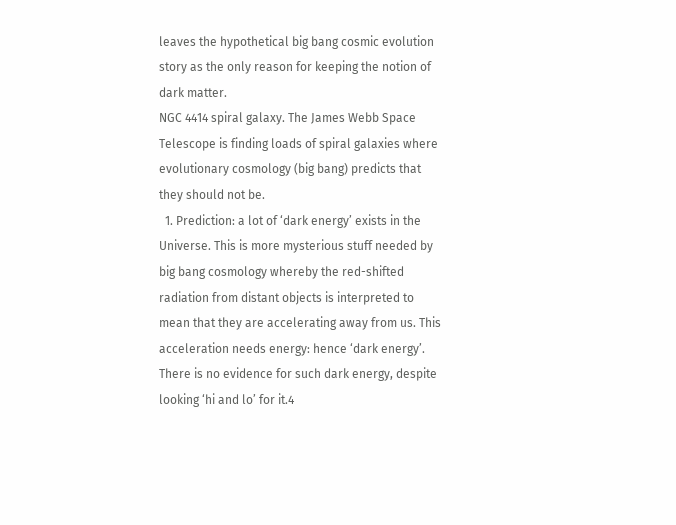leaves the hypothetical big bang cosmic evolution story as the only reason for keeping the notion of dark matter.
NGC 4414 spiral galaxy. The James Webb Space Telescope is finding loads of spiral galaxies where evolutionary cosmology (big bang) predicts that they should not be.
  1. Prediction: a lot of ‘dark energy’ exists in the Universe. This is more mysterious stuff needed by big bang cosmology whereby the red-shifted radiation from distant objects is interpreted to mean that they are accelerating away from us. This acceleration needs energy: hence ‘dark energy’. There is no evidence for such dark energy, despite looking ‘hi and lo’ for it.4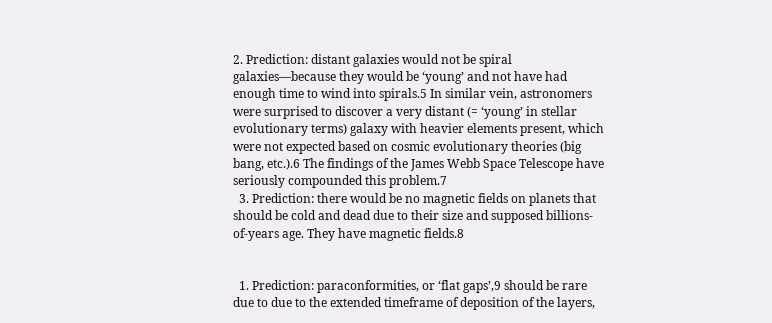2. Prediction: distant galaxies would not be spiral galaxies—because they would be ‘young’ and not have had enough time to wind into spirals.5 In similar vein, astronomers were surprised to discover a very distant (= ‘young’ in stellar evolutionary terms) galaxy with heavier elements present, which were not expected based on cosmic evolutionary theories (big bang, etc.).6 The findings of the James Webb Space Telescope have seriously compounded this problem.7
  3. Prediction: there would be no magnetic fields on planets that should be cold and dead due to their size and supposed billions-of-years age. They have magnetic fields.8


  1. Prediction: paraconformities, or ‘flat gaps’,9 should be rare due to due to the extended timeframe of deposition of the layers,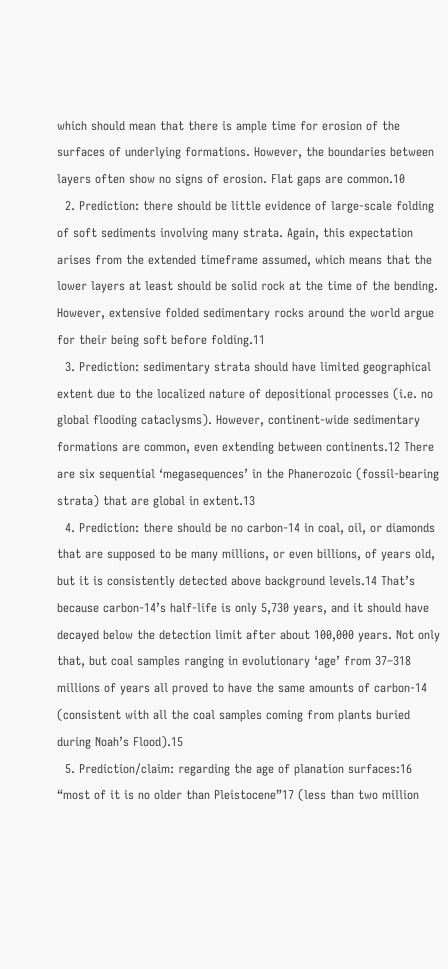which should mean that there is ample time for erosion of the surfaces of underlying formations. However, the boundaries between layers often show no signs of erosion. Flat gaps are common.10
  2. Prediction: there should be little evidence of large-scale folding of soft sediments involving many strata. Again, this expectation arises from the extended timeframe assumed, which means that the lower layers at least should be solid rock at the time of the bending. However, extensive folded sedimentary rocks around the world argue for their being soft before folding.11
  3. Prediction: sedimentary strata should have limited geographical extent due to the localized nature of depositional processes (i.e. no global flooding cataclysms). However, continent-wide sedimentary formations are common, even extending between continents.12 There are six sequential ‘megasequences’ in the Phanerozoic (fossil-bearing strata) that are global in extent.13
  4. Prediction: there should be no carbon-14 in coal, oil, or diamonds that are supposed to be many millions, or even billions, of years old, but it is consistently detected above background levels.14 That’s because carbon-14’s half-life is only 5,730 years, and it should have decayed below the detection limit after about 100,000 years. Not only that, but coal samples ranging in evolutionary ‘age’ from 37–318 millions of years all proved to have the same amounts of carbon-14 (consistent with all the coal samples coming from plants buried during Noah’s Flood).15
  5. Prediction/claim: regarding the age of planation surfaces:16 “most of it is no older than Pleistocene”17 (less than two million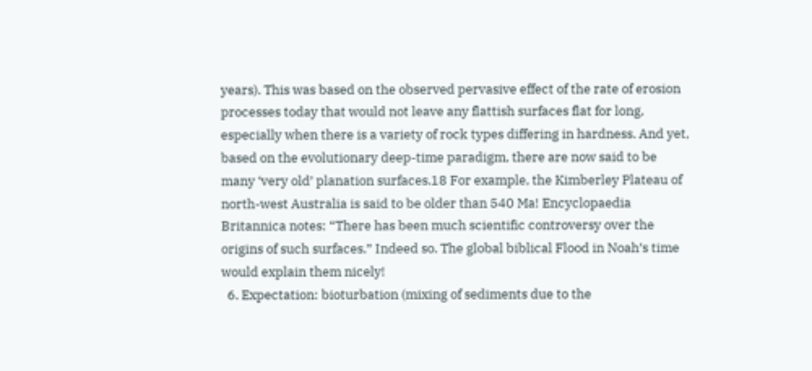years). This was based on the observed pervasive effect of the rate of erosion processes today that would not leave any flattish surfaces flat for long, especially when there is a variety of rock types differing in hardness. And yet, based on the evolutionary deep-time paradigm, there are now said to be many ‘very old’ planation surfaces.18 For example, the Kimberley Plateau of north-west Australia is said to be older than 540 Ma! Encyclopaedia Britannica notes: “There has been much scientific controversy over the origins of such surfaces.” Indeed so. The global biblical Flood in Noah’s time would explain them nicely!
  6. Expectation: bioturbation (mixing of sediments due to the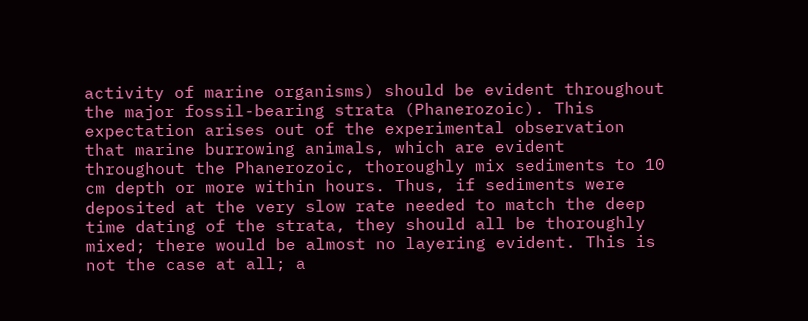activity of marine organisms) should be evident throughout the major fossil-bearing strata (Phanerozoic). This expectation arises out of the experimental observation that marine burrowing animals, which are evident throughout the Phanerozoic, thoroughly mix sediments to 10 cm depth or more within hours. Thus, if sediments were deposited at the very slow rate needed to match the deep time dating of the strata, they should all be thoroughly mixed; there would be almost no layering evident. This is not the case at all; a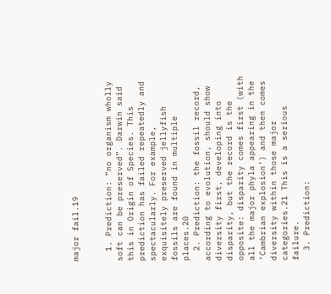major fail.19


  1. Prediction: “no organism wholly soft can be preserved”. Darwin said this in Origin of Species. This prediction has failed repeatedly and spectacularly. For example, exquisitely preserved jellyfish fossils are found in multiple places.20
  2. Prediction: the fossil record, according to evolution, should show diversity first, developing into disparity, but the record is the opposite: disparity comes first (with all the major phyla appearing in the ‘Cambrian explosion’) and then comes diversity within those major categories.21 This is a serious failure.
  3. Prediction: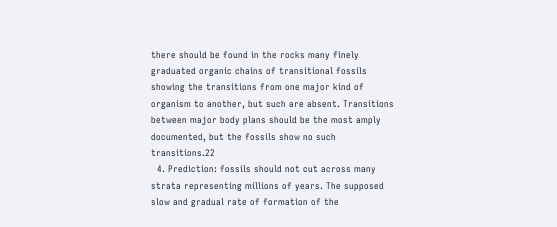there should be found in the rocks many finely graduated organic chains of transitional fossils showing the transitions from one major kind of organism to another, but such are absent. Transitions between major body plans should be the most amply documented, but the fossils show no such transitions.22
  4. Prediction: fossils should not cut across many strata representing millions of years. The supposed slow and gradual rate of formation of the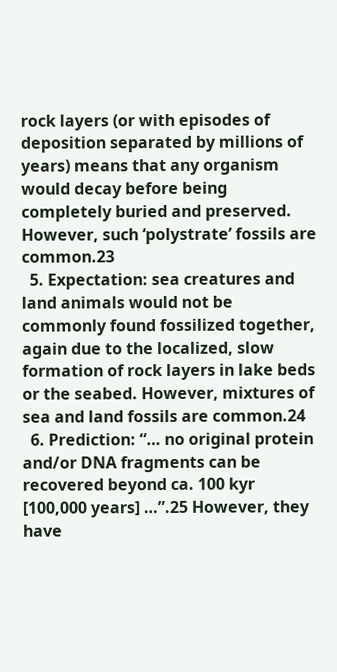rock layers (or with episodes of deposition separated by millions of years) means that any organism would decay before being completely buried and preserved. However, such ‘polystrate’ fossils are common.23
  5. Expectation: sea creatures and land animals would not be commonly found fossilized together, again due to the localized, slow formation of rock layers in lake beds or the seabed. However, mixtures of sea and land fossils are common.24
  6. Prediction: “… no original protein and/or DNA fragments can be recovered beyond ca. 100 kyr [100,000 years] …”.25 However, they have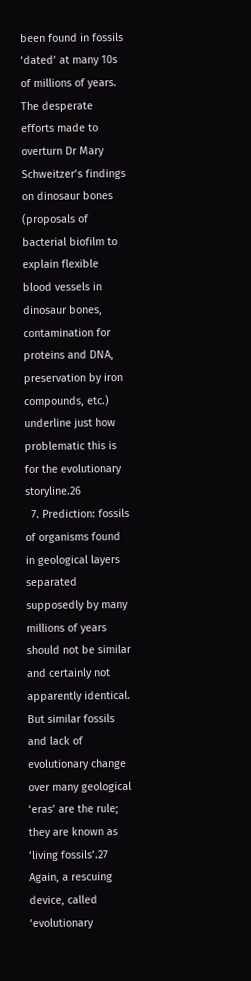been found in fossils ‘dated’ at many 10s of millions of years. The desperate efforts made to overturn Dr Mary Schweitzer’s findings on dinosaur bones (proposals of bacterial biofilm to explain flexible blood vessels in dinosaur bones, contamination for proteins and DNA, preservation by iron compounds, etc.) underline just how problematic this is for the evolutionary storyline.26
  7. Prediction: fossils of organisms found in geological layers separated supposedly by many millions of years should not be similar and certainly not apparently identical. But similar fossils and lack of evolutionary change over many geological ‘eras’ are the rule; they are known as ‘living fossils’.27 Again, a rescuing device, called ‘evolutionary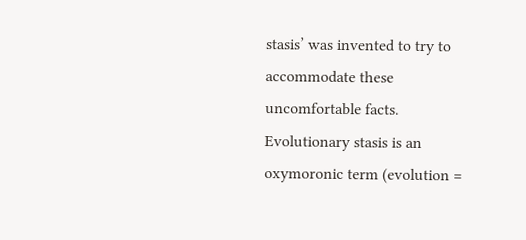stasis’ was invented to try to accommodate these uncomfortable facts. Evolutionary stasis is an oxymoronic term (evolution =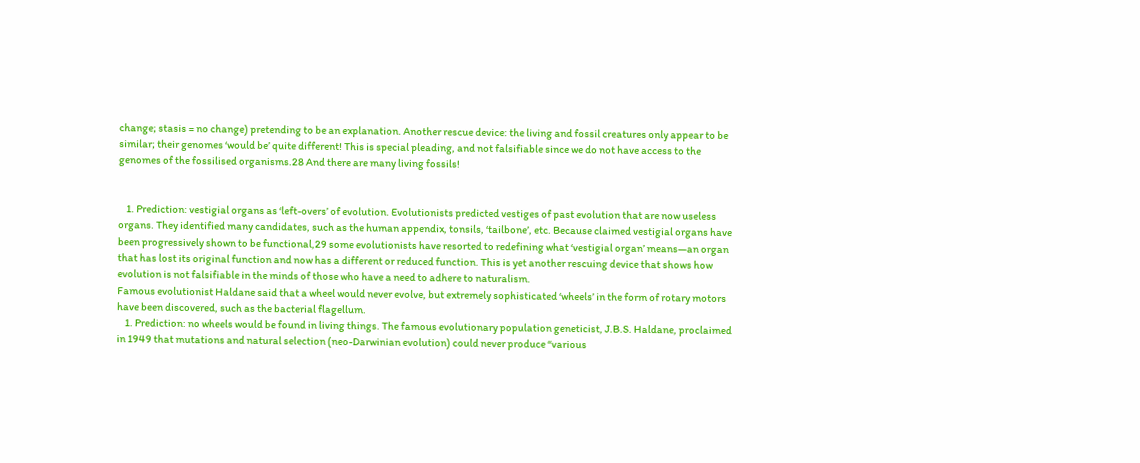change; stasis = no change) pretending to be an explanation. Another rescue device: the living and fossil creatures only appear to be similar; their genomes ‘would be’ quite different! This is special pleading, and not falsifiable since we do not have access to the genomes of the fossilised organisms.28 And there are many living fossils!


    1. Prediction: vestigial organs as ‘left-overs’ of evolution. Evolutionists predicted vestiges of past evolution that are now useless organs. They identified many candidates, such as the human appendix, tonsils, ‘tailbone’, etc. Because claimed vestigial organs have been progressively shown to be functional,29 some evolutionists have resorted to redefining what ‘vestigial organ’ means—an organ that has lost its original function and now has a different or reduced function. This is yet another rescuing device that shows how evolution is not falsifiable in the minds of those who have a need to adhere to naturalism.
Famous evolutionist Haldane said that a wheel would never evolve, but extremely sophisticated ‘wheels’ in the form of rotary motors have been discovered, such as the bacterial flagellum.
    1. Prediction: no wheels would be found in living things. The famous evolutionary population geneticist, J.B.S. Haldane, proclaimed in 1949 that mutations and natural selection (neo-Darwinian evolution) could never produce “various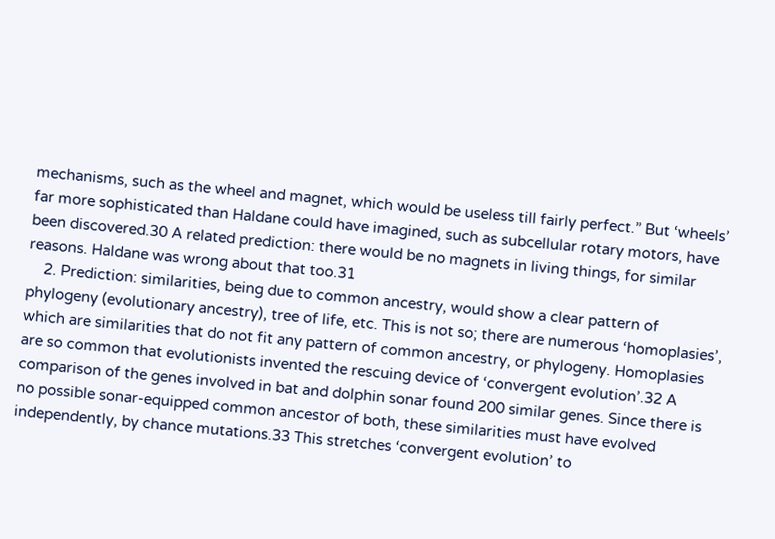mechanisms, such as the wheel and magnet, which would be useless till fairly perfect.” But ‘wheels’ far more sophisticated than Haldane could have imagined, such as subcellular rotary motors, have been discovered.30 A related prediction: there would be no magnets in living things, for similar reasons. Haldane was wrong about that too.31
    2. Prediction: similarities, being due to common ancestry, would show a clear pattern of phylogeny (evolutionary ancestry), tree of life, etc. This is not so; there are numerous ‘homoplasies’, which are similarities that do not fit any pattern of common ancestry, or phylogeny. Homoplasies are so common that evolutionists invented the rescuing device of ‘convergent evolution’.32 A comparison of the genes involved in bat and dolphin sonar found 200 similar genes. Since there is no possible sonar-equipped common ancestor of both, these similarities must have evolved independently, by chance mutations.33 This stretches ‘convergent evolution’ to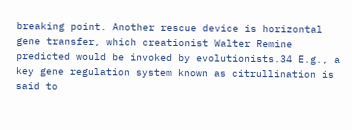breaking point. Another rescue device is horizontal gene transfer, which creationist Walter Remine predicted would be invoked by evolutionists.34 E.g., a key gene regulation system known as citrullination is said to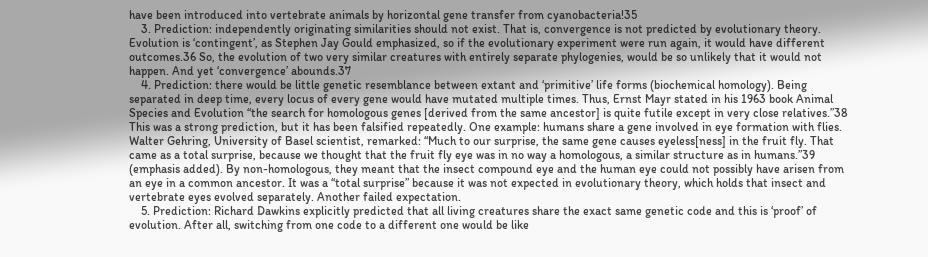have been introduced into vertebrate animals by horizontal gene transfer from cyanobacteria!35
    3. Prediction: independently originating similarities should not exist. That is, convergence is not predicted by evolutionary theory. Evolution is ‘contingent’, as Stephen Jay Gould emphasized, so if the evolutionary experiment were run again, it would have different outcomes.36 So, the evolution of two very similar creatures with entirely separate phylogenies, would be so unlikely that it would not happen. And yet ‘convergence’ abounds.37
    4. Prediction: there would be little genetic resemblance between extant and ‘primitive’ life forms (biochemical homology). Being separated in deep time, every locus of every gene would have mutated multiple times. Thus, Ernst Mayr stated in his 1963 book Animal Species and Evolution “the search for homologous genes [derived from the same ancestor] is quite futile except in very close relatives.”38 This was a strong prediction, but it has been falsified repeatedly. One example: humans share a gene involved in eye formation with flies. Walter Gehring, University of Basel scientist, remarked: “Much to our surprise, the same gene causes eyeless[ness] in the fruit fly. That came as a total surprise, because we thought that the fruit fly eye was in no way a homologous, a similar structure as in humans.”39 (emphasis added). By non-homologous, they meant that the insect compound eye and the human eye could not possibly have arisen from an eye in a common ancestor. It was a “total surprise” because it was not expected in evolutionary theory, which holds that insect and vertebrate eyes evolved separately. Another failed expectation.
    5. Prediction: Richard Dawkins explicitly predicted that all living creatures share the exact same genetic code and this is ‘proof’ of evolution. After all, switching from one code to a different one would be like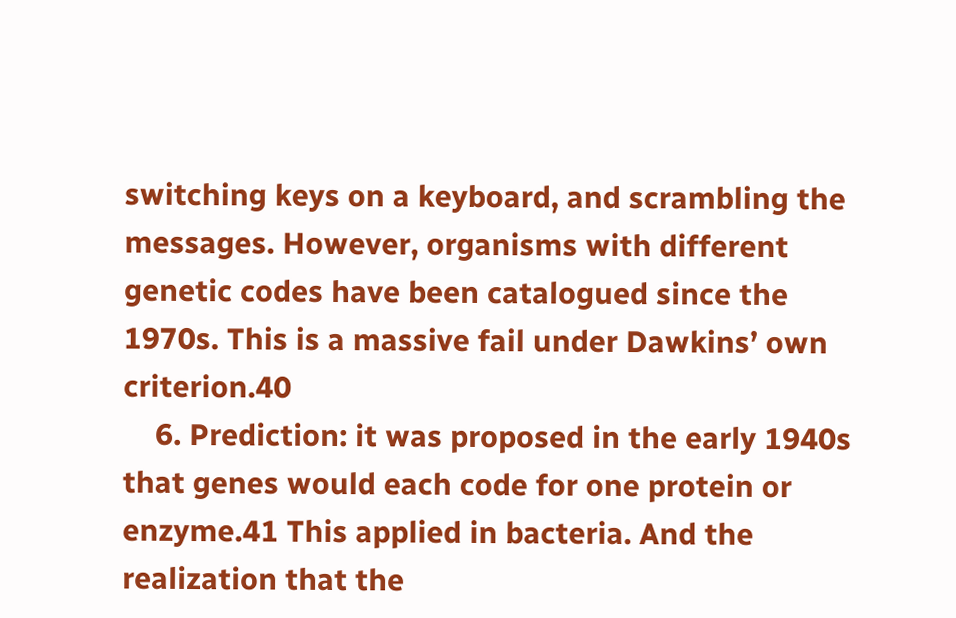switching keys on a keyboard, and scrambling the messages. However, organisms with different genetic codes have been catalogued since the 1970s. This is a massive fail under Dawkins’ own criterion.40
    6. Prediction: it was proposed in the early 1940s that genes would each code for one protein or enzyme.41 This applied in bacteria. And the realization that the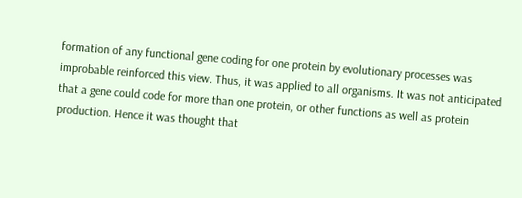formation of any functional gene coding for one protein by evolutionary processes was improbable reinforced this view. Thus, it was applied to all organisms. It was not anticipated that a gene could code for more than one protein, or other functions as well as protein production. Hence it was thought that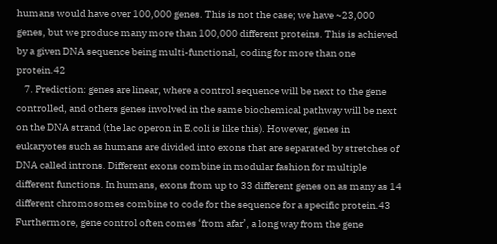humans would have over 100,000 genes. This is not the case; we have ~23,000 genes, but we produce many more than 100,000 different proteins. This is achieved by a given DNA sequence being multi-functional, coding for more than one protein.42
    7. Prediction: genes are linear, where a control sequence will be next to the gene controlled, and others genes involved in the same biochemical pathway will be next on the DNA strand (the lac operon in E.coli is like this). However, genes in eukaryotes such as humans are divided into exons that are separated by stretches of DNA called introns. Different exons combine in modular fashion for multiple different functions. In humans, exons from up to 33 different genes on as many as 14 different chromosomes combine to code for the sequence for a specific protein.43 Furthermore, gene control often comes ‘from afar’, a long way from the gene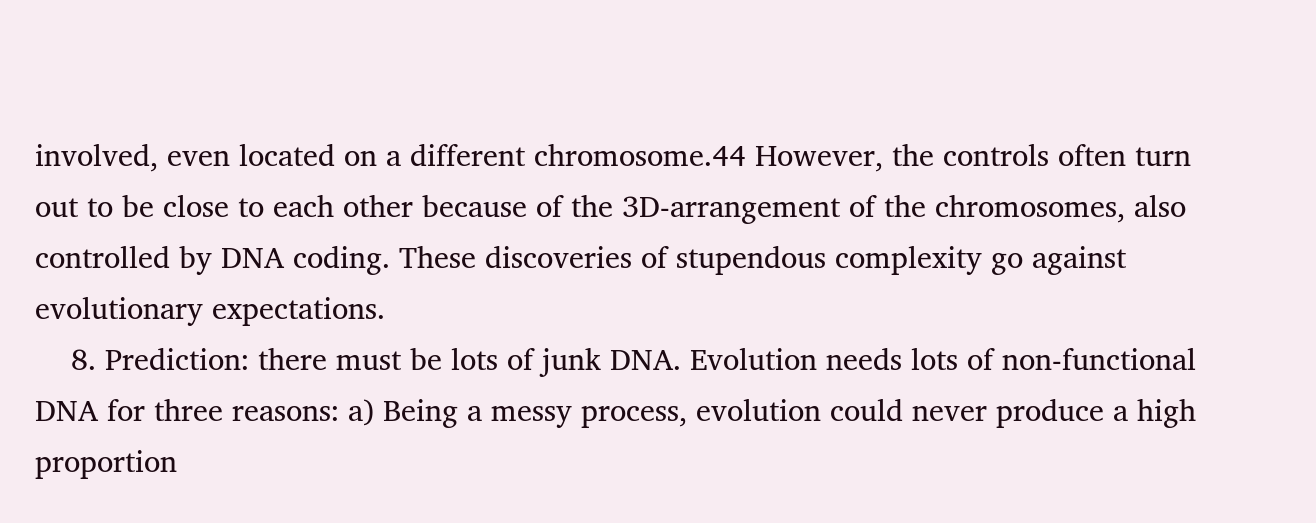involved, even located on a different chromosome.44 However, the controls often turn out to be close to each other because of the 3D-arrangement of the chromosomes, also controlled by DNA coding. These discoveries of stupendous complexity go against evolutionary expectations.
    8. Prediction: there must be lots of junk DNA. Evolution needs lots of non-functional DNA for three reasons: a) Being a messy process, evolution could never produce a high proportion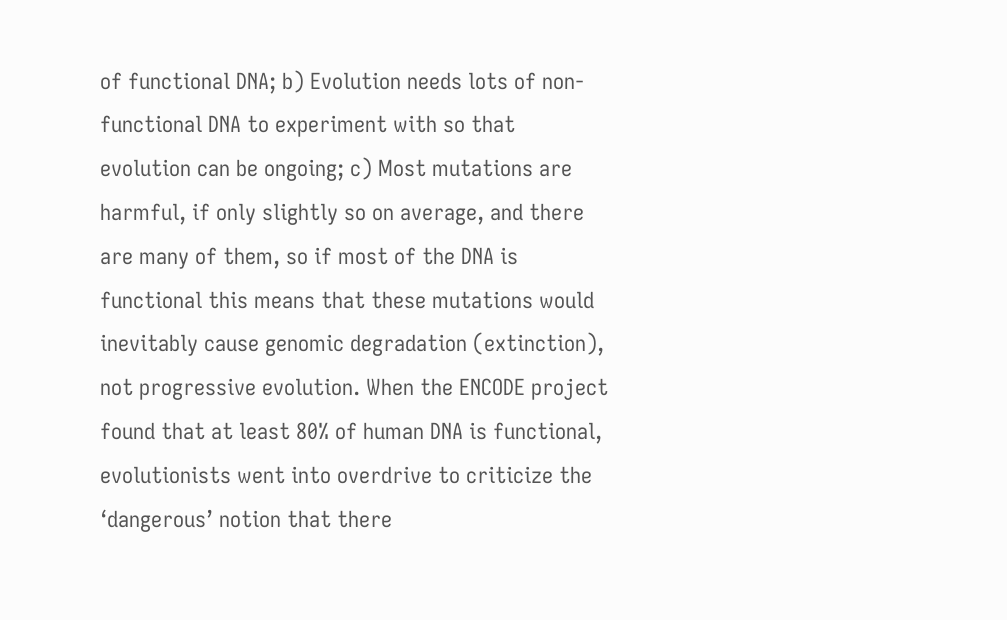of functional DNA; b) Evolution needs lots of non-functional DNA to experiment with so that evolution can be ongoing; c) Most mutations are harmful, if only slightly so on average, and there are many of them, so if most of the DNA is functional this means that these mutations would inevitably cause genomic degradation (extinction), not progressive evolution. When the ENCODE project found that at least 80% of human DNA is functional, evolutionists went into overdrive to criticize the ‘dangerous’ notion that there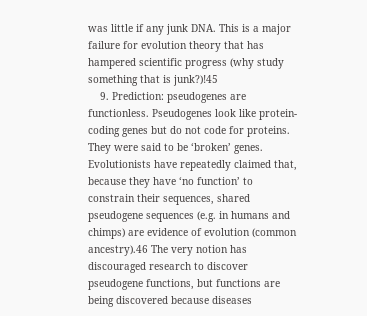was little if any junk DNA. This is a major failure for evolution theory that has hampered scientific progress (why study something that is junk?)!45
    9. Prediction: pseudogenes are functionless. Pseudogenes look like protein-coding genes but do not code for proteins. They were said to be ‘broken’ genes. Evolutionists have repeatedly claimed that, because they have ‘no function’ to constrain their sequences, shared pseudogene sequences (e.g. in humans and chimps) are evidence of evolution (common ancestry).46 The very notion has discouraged research to discover pseudogene functions, but functions are being discovered because diseases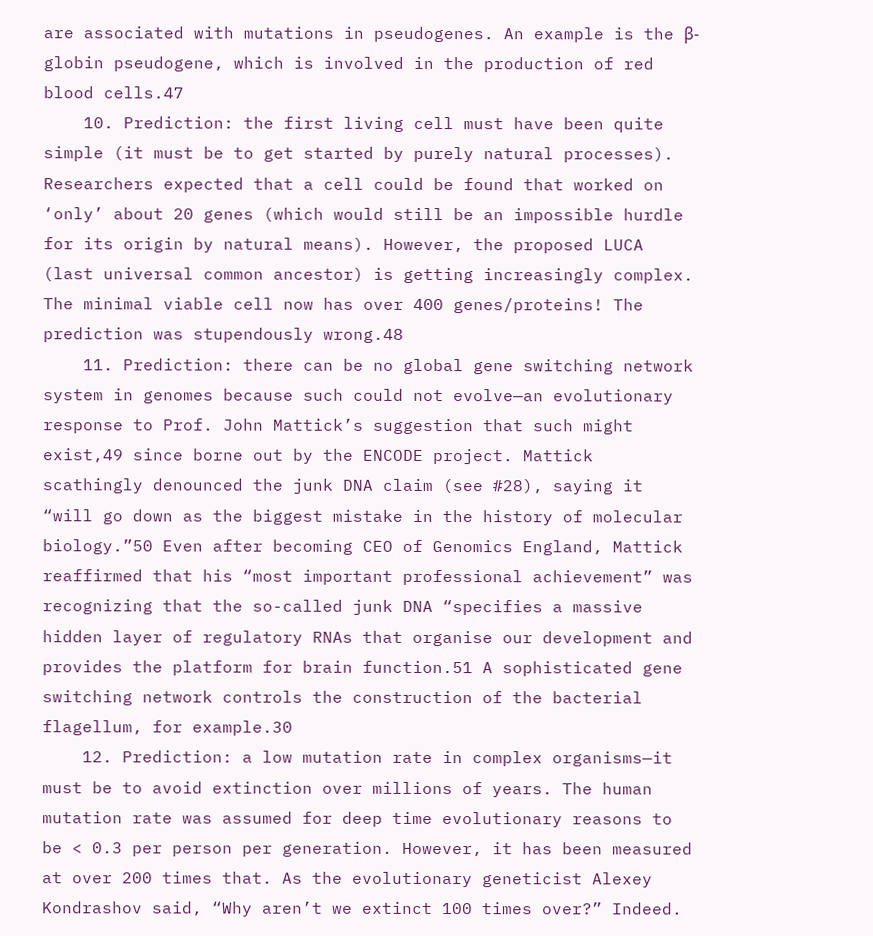are associated with mutations in pseudogenes. An example is the β-globin pseudogene, which is involved in the production of red blood cells.47
    10. Prediction: the first living cell must have been quite simple (it must be to get started by purely natural processes). Researchers expected that a cell could be found that worked on ‘only’ about 20 genes (which would still be an impossible hurdle for its origin by natural means). However, the proposed LUCA (last universal common ancestor) is getting increasingly complex. The minimal viable cell now has over 400 genes/proteins! The prediction was stupendously wrong.48
    11. Prediction: there can be no global gene switching network system in genomes because such could not evolve—an evolutionary response to Prof. John Mattick’s suggestion that such might exist,49 since borne out by the ENCODE project. Mattick scathingly denounced the junk DNA claim (see #28), saying it “will go down as the biggest mistake in the history of molecular biology.”50 Even after becoming CEO of Genomics England, Mattick reaffirmed that his “most important professional achievement” was recognizing that the so-called junk DNA “specifies a massive hidden layer of regulatory RNAs that organise our development and provides the platform for brain function.51 A sophisticated gene switching network controls the construction of the bacterial flagellum, for example.30
    12. Prediction: a low mutation rate in complex organisms—it must be to avoid extinction over millions of years. The human mutation rate was assumed for deep time evolutionary reasons to be < 0.3 per person per generation. However, it has been measured at over 200 times that. As the evolutionary geneticist Alexey Kondrashov said, “Why aren’t we extinct 100 times over?” Indeed.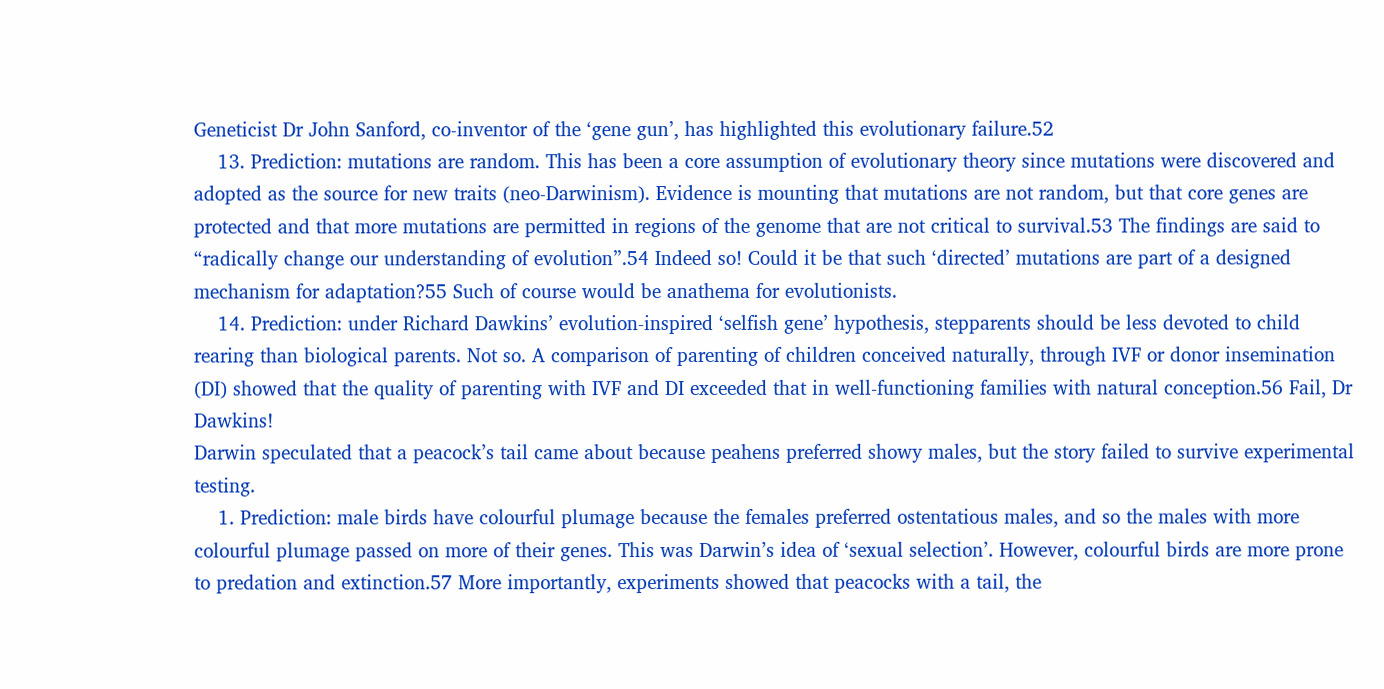Geneticist Dr John Sanford, co-inventor of the ‘gene gun’, has highlighted this evolutionary failure.52
    13. Prediction: mutations are random. This has been a core assumption of evolutionary theory since mutations were discovered and adopted as the source for new traits (neo-Darwinism). Evidence is mounting that mutations are not random, but that core genes are protected and that more mutations are permitted in regions of the genome that are not critical to survival.53 The findings are said to “radically change our understanding of evolution”.54 Indeed so! Could it be that such ‘directed’ mutations are part of a designed mechanism for adaptation?55 Such of course would be anathema for evolutionists.
    14. Prediction: under Richard Dawkins’ evolution-inspired ‘selfish gene’ hypothesis, stepparents should be less devoted to child rearing than biological parents. Not so. A comparison of parenting of children conceived naturally, through IVF or donor insemination (DI) showed that the quality of parenting with IVF and DI exceeded that in well-functioning families with natural conception.56 Fail, Dr Dawkins!
Darwin speculated that a peacock’s tail came about because peahens preferred showy males, but the story failed to survive experimental testing.
    1. Prediction: male birds have colourful plumage because the females preferred ostentatious males, and so the males with more colourful plumage passed on more of their genes. This was Darwin’s idea of ‘sexual selection’. However, colourful birds are more prone to predation and extinction.57 More importantly, experiments showed that peacocks with a tail, the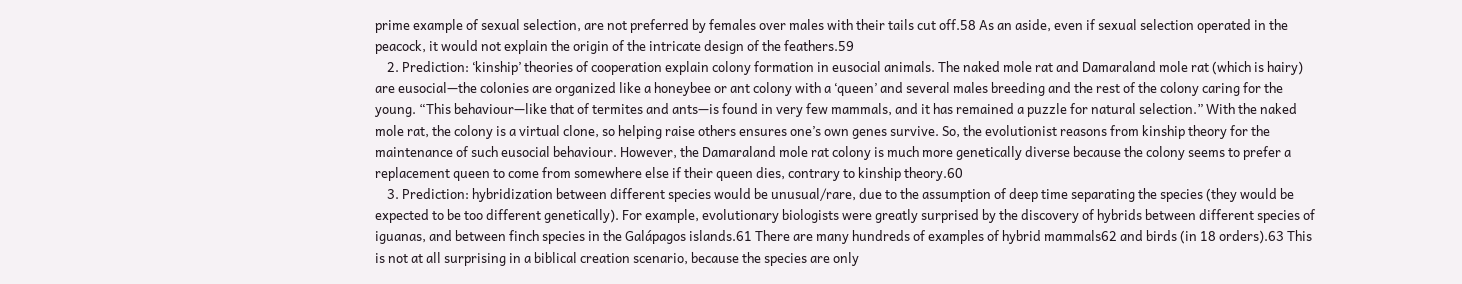prime example of sexual selection, are not preferred by females over males with their tails cut off.58 As an aside, even if sexual selection operated in the peacock, it would not explain the origin of the intricate design of the feathers.59
    2. Prediction: ‘kinship’ theories of cooperation explain colony formation in eusocial animals. The naked mole rat and Damaraland mole rat (which is hairy) are eusocial—the colonies are organized like a honeybee or ant colony with a ‘queen’ and several males breeding and the rest of the colony caring for the young. “This behaviour—like that of termites and ants—is found in very few mammals, and it has remained a puzzle for natural selection.” With the naked mole rat, the colony is a virtual clone, so helping raise others ensures one’s own genes survive. So, the evolutionist reasons from kinship theory for the maintenance of such eusocial behaviour. However, the Damaraland mole rat colony is much more genetically diverse because the colony seems to prefer a replacement queen to come from somewhere else if their queen dies, contrary to kinship theory.60
    3. Prediction: hybridization between different species would be unusual/rare, due to the assumption of deep time separating the species (they would be expected to be too different genetically). For example, evolutionary biologists were greatly surprised by the discovery of hybrids between different species of iguanas, and between finch species in the Galápagos islands.61 There are many hundreds of examples of hybrid mammals62 and birds (in 18 orders).63 This is not at all surprising in a biblical creation scenario, because the species are only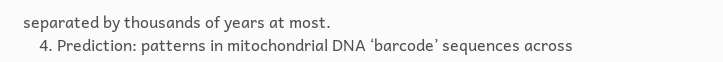separated by thousands of years at most.
    4. Prediction: patterns in mitochondrial DNA ‘barcode’ sequences across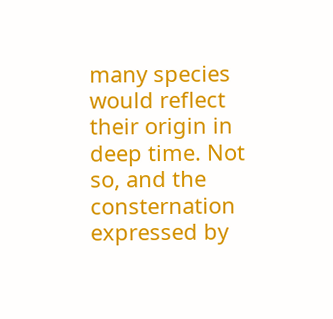many species would reflect their origin in deep time. Not so, and the consternation expressed by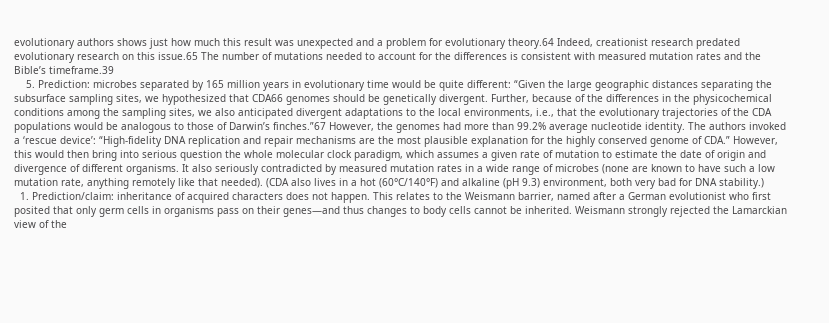evolutionary authors shows just how much this result was unexpected and a problem for evolutionary theory.64 Indeed, creationist research predated evolutionary research on this issue.65 The number of mutations needed to account for the differences is consistent with measured mutation rates and the Bible’s timeframe.39
    5. Prediction: microbes separated by 165 million years in evolutionary time would be quite different: “Given the large geographic distances separating the subsurface sampling sites, we hypothesized that CDA66 genomes should be genetically divergent. Further, because of the differences in the physicochemical conditions among the sampling sites, we also anticipated divergent adaptations to the local environments, i.e., that the evolutionary trajectories of the CDA populations would be analogous to those of Darwin’s finches.”67 However, the genomes had more than 99.2% average nucleotide identity. The authors invoked a ‘rescue device’: “High-fidelity DNA replication and repair mechanisms are the most plausible explanation for the highly conserved genome of CDA.” However, this would then bring into serious question the whole molecular clock paradigm, which assumes a given rate of mutation to estimate the date of origin and divergence of different organisms. It also seriously contradicted by measured mutation rates in a wide range of microbes (none are known to have such a low mutation rate, anything remotely like that needed). (CDA also lives in a hot (60°C/140°F) and alkaline (pH 9.3) environment, both very bad for DNA stability.)
  1. Prediction/claim: inheritance of acquired characters does not happen. This relates to the Weismann barrier, named after a German evolutionist who first posited that only germ cells in organisms pass on their genes—and thus changes to body cells cannot be inherited. Weismann strongly rejected the Lamarckian view of the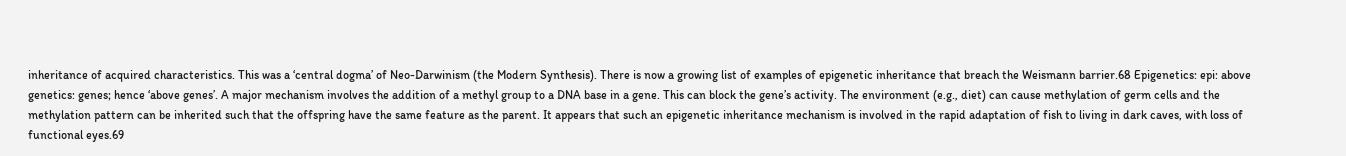inheritance of acquired characteristics. This was a ‘central dogma’ of Neo-Darwinism (the Modern Synthesis). There is now a growing list of examples of epigenetic inheritance that breach the Weismann barrier.68 Epigenetics: epi: above genetics: genes; hence ‘above genes’. A major mechanism involves the addition of a methyl group to a DNA base in a gene. This can block the gene’s activity. The environment (e.g., diet) can cause methylation of germ cells and the methylation pattern can be inherited such that the offspring have the same feature as the parent. It appears that such an epigenetic inheritance mechanism is involved in the rapid adaptation of fish to living in dark caves, with loss of functional eyes.69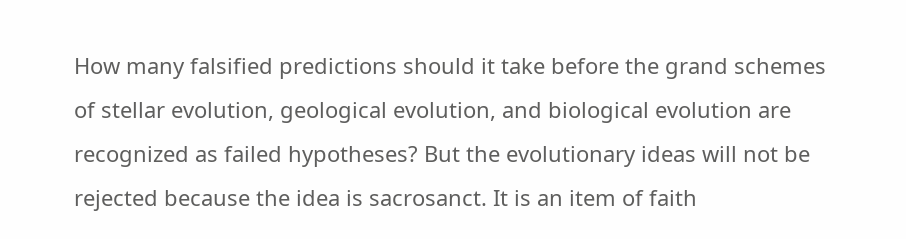How many falsified predictions should it take before the grand schemes of stellar evolution, geological evolution, and biological evolution are recognized as failed hypotheses? But the evolutionary ideas will not be rejected because the idea is sacrosanct. It is an item of faith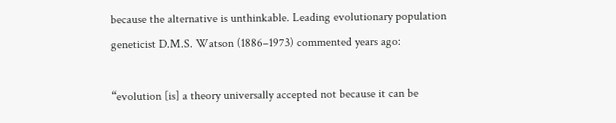because the alternative is unthinkable. Leading evolutionary population geneticist D.M.S. Watson (1886–1973) commented years ago:

“evolution [is] a theory universally accepted not because it can be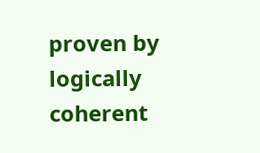proven by logically coherent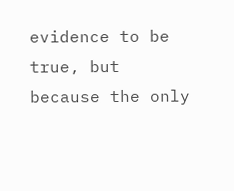evidence to be true, but because the only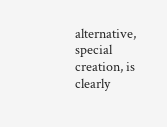alternative, special creation, is clearly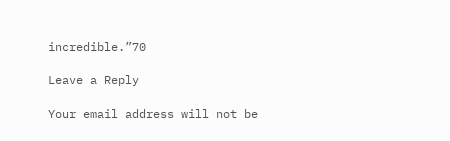incredible.”70

Leave a Reply

Your email address will not be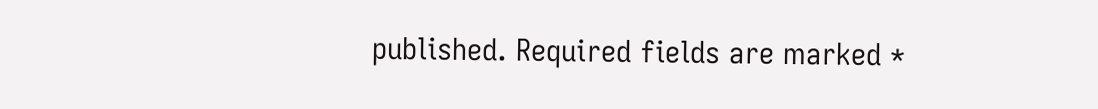published. Required fields are marked *